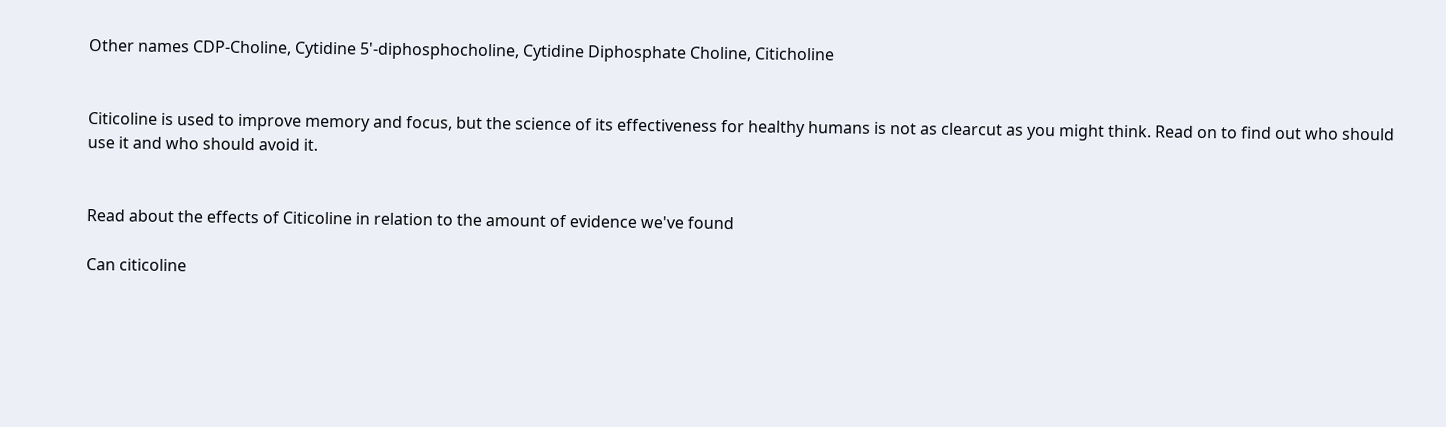Other names CDP-Choline, Cytidine 5'-diphosphocholine, Cytidine Diphosphate Choline, Citicholine


Citicoline is used to improve memory and focus, but the science of its effectiveness for healthy humans is not as clearcut as you might think. Read on to find out who should use it and who should avoid it.


Read about the effects of Citicoline in relation to the amount of evidence we've found

Can citicoline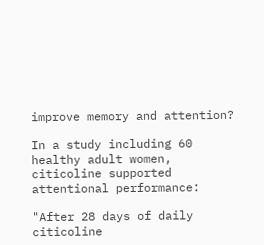improve memory and attention?

In a study including 60 healthy adult women, citicoline supported attentional performance:

"After 28 days of daily citicoline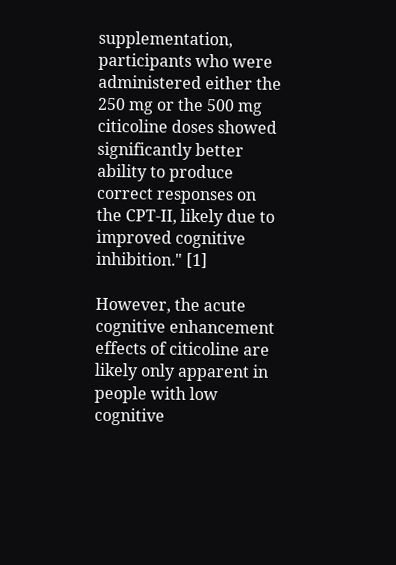supplementation, participants who were administered either the 250 mg or the 500 mg citicoline doses showed significantly better ability to produce correct responses on the CPT-II, likely due to improved cognitive inhibition." [1]

However, the acute cognitive enhancement effects of citicoline are likely only apparent in people with low cognitive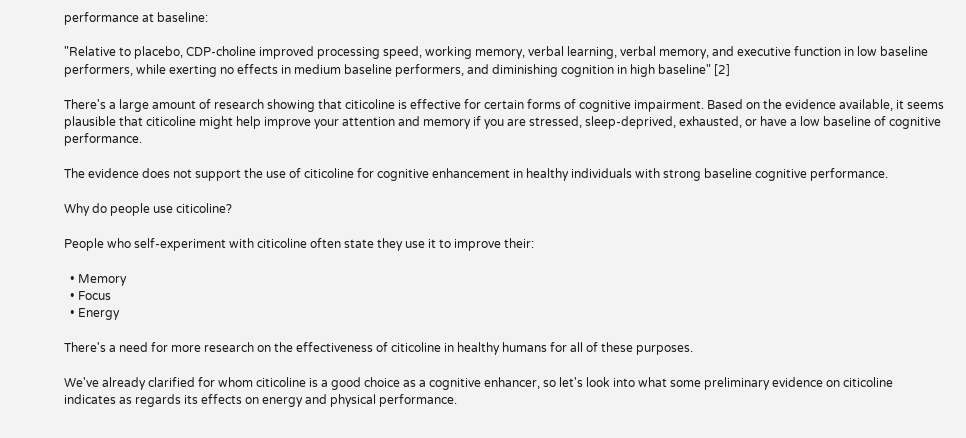performance at baseline:

"Relative to placebo, CDP-choline improved processing speed, working memory, verbal learning, verbal memory, and executive function in low baseline performers, while exerting no effects in medium baseline performers, and diminishing cognition in high baseline" [2]

There's a large amount of research showing that citicoline is effective for certain forms of cognitive impairment. Based on the evidence available, it seems plausible that citicoline might help improve your attention and memory if you are stressed, sleep-deprived, exhausted, or have a low baseline of cognitive performance.

The evidence does not support the use of citicoline for cognitive enhancement in healthy individuals with strong baseline cognitive performance.

Why do people use citicoline?

People who self-experiment with citicoline often state they use it to improve their:

  • Memory
  • Focus
  • Energy

There's a need for more research on the effectiveness of citicoline in healthy humans for all of these purposes.

We've already clarified for whom citicoline is a good choice as a cognitive enhancer, so let's look into what some preliminary evidence on citicoline indicates as regards its effects on energy and physical performance.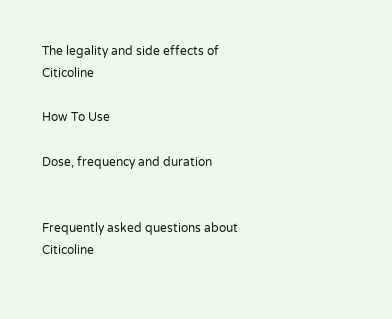The legality and side effects of Citicoline

How To Use

Dose, frequency and duration


Frequently asked questions about Citicoline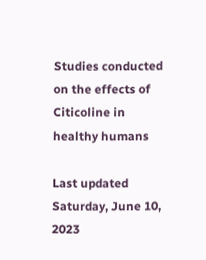Studies conducted on the effects of Citicoline in healthy humans

Last updated Saturday, June 10, 2023